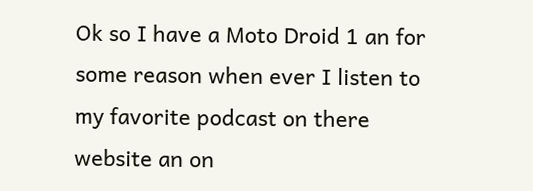Ok so I have a Moto Droid 1 an for some reason when ever I listen to my favorite podcast on there website an on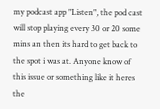my podcast app "Listen", the pod cast will stop playing every 30 or 20 some mins an then its hard to get back to the spot i was at. Anyone know of this issue or something like it heres the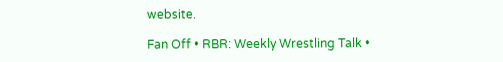website.

Fan Off • RBR: Weekly Wrestling Talk •